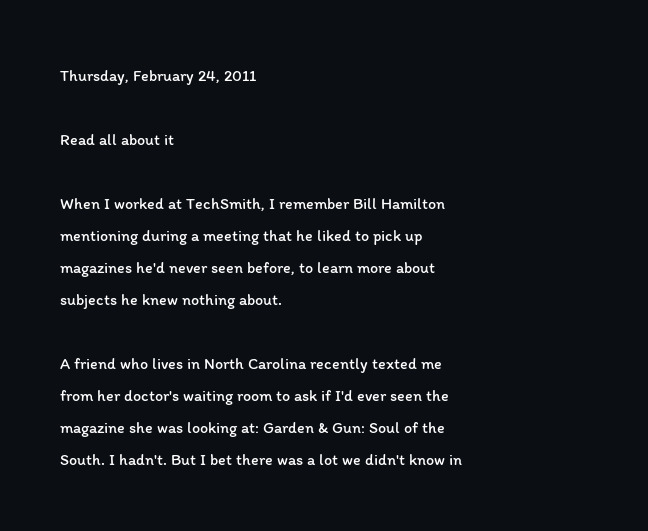Thursday, February 24, 2011

Read all about it

When I worked at TechSmith, I remember Bill Hamilton mentioning during a meeting that he liked to pick up magazines he'd never seen before, to learn more about subjects he knew nothing about.

A friend who lives in North Carolina recently texted me from her doctor's waiting room to ask if I'd ever seen the magazine she was looking at: Garden & Gun: Soul of the South. I hadn't. But I bet there was a lot we didn't know in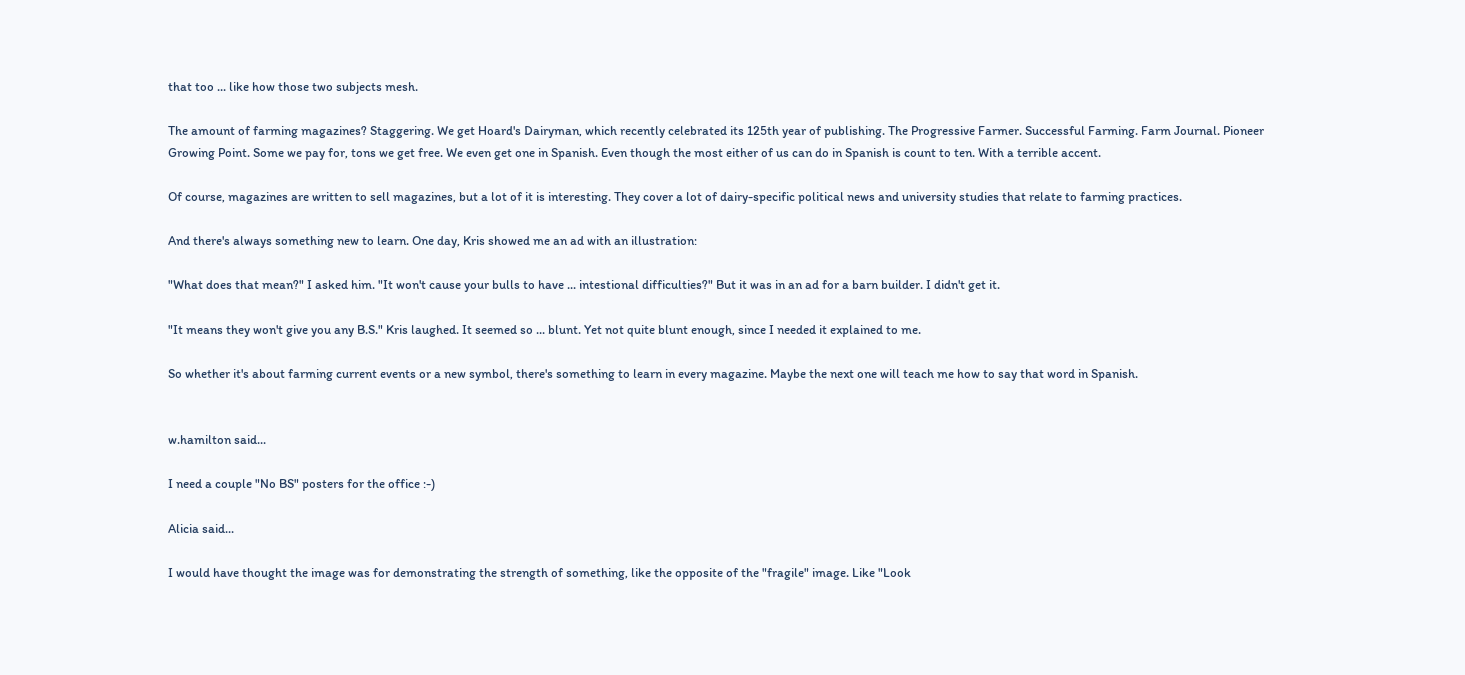that too ... like how those two subjects mesh.

The amount of farming magazines? Staggering. We get Hoard's Dairyman, which recently celebrated its 125th year of publishing. The Progressive Farmer. Successful Farming. Farm Journal. Pioneer Growing Point. Some we pay for, tons we get free. We even get one in Spanish. Even though the most either of us can do in Spanish is count to ten. With a terrible accent.

Of course, magazines are written to sell magazines, but a lot of it is interesting. They cover a lot of dairy-specific political news and university studies that relate to farming practices.

And there's always something new to learn. One day, Kris showed me an ad with an illustration:

"What does that mean?" I asked him. "It won't cause your bulls to have ... intestional difficulties?" But it was in an ad for a barn builder. I didn't get it.

"It means they won't give you any B.S." Kris laughed. It seemed so ... blunt. Yet not quite blunt enough, since I needed it explained to me.

So whether it's about farming current events or a new symbol, there's something to learn in every magazine. Maybe the next one will teach me how to say that word in Spanish.


w.hamilton said...

I need a couple "No BS" posters for the office :-)

Alicia said...

I would have thought the image was for demonstrating the strength of something, like the opposite of the "fragile" image. Like "Look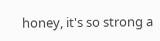honey, it's so strong a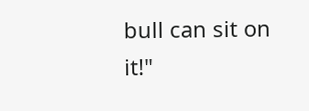bull can sit on it!"